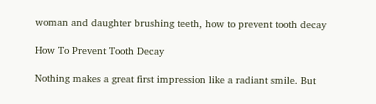woman and daughter brushing teeth, how to prevent tooth decay

How To Prevent Tooth Decay

Nothing makes a great first impression like a radiant smile. But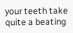your teeth take quite a beating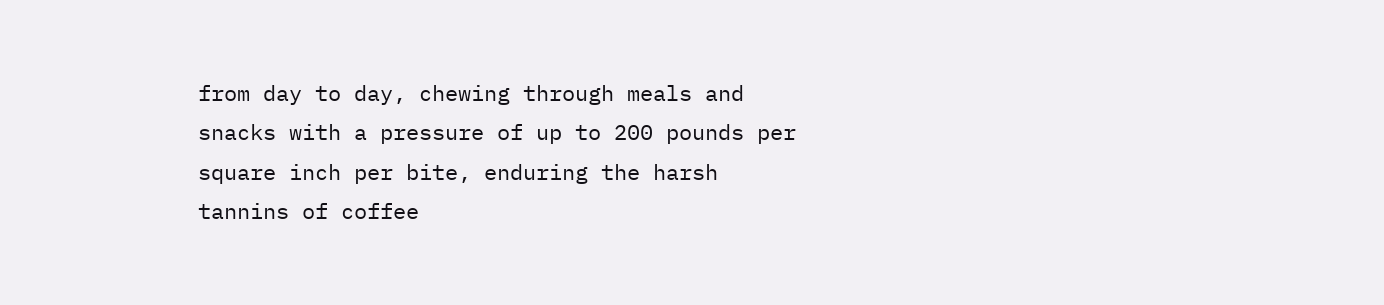from day to day, chewing through meals and snacks with a pressure of up to 200 pounds per square inch per bite, enduring the harsh tannins of coffee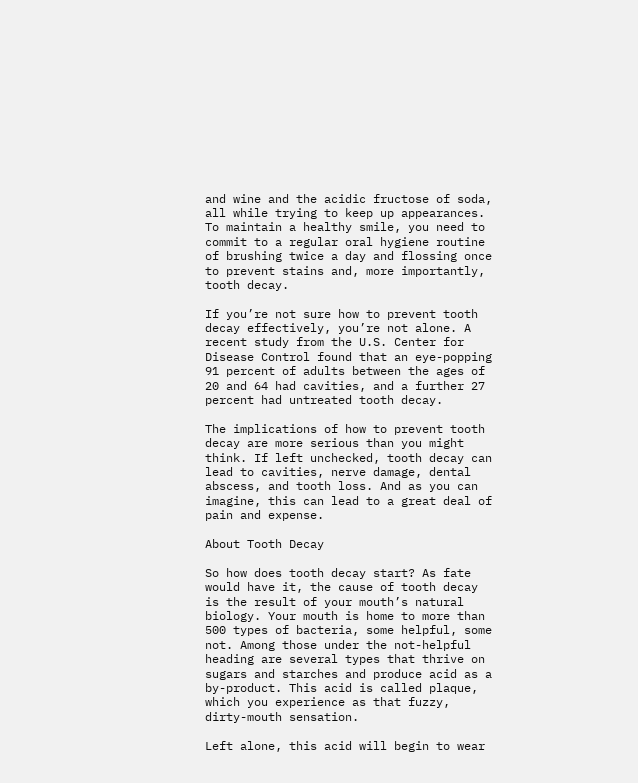and wine and the acidic fructose of soda, all while trying to keep up appearances. To maintain a healthy smile, you need to commit to a regular oral hygiene routine of brushing twice a day and flossing once to prevent stains and, more importantly, tooth decay.

If you’re not sure how to prevent tooth decay effectively, you’re not alone. A recent study from the U.S. Center for Disease Control found that an eye-popping 91 percent of adults between the ages of 20 and 64 had cavities, and a further 27 percent had untreated tooth decay.

The implications of how to prevent tooth decay are more serious than you might think. If left unchecked, tooth decay can lead to cavities, nerve damage, dental abscess, and tooth loss. And as you can imagine, this can lead to a great deal of pain and expense.

About Tooth Decay

So how does tooth decay start? As fate would have it, the cause of tooth decay is the result of your mouth’s natural biology. Your mouth is home to more than 500 types of bacteria, some helpful, some not. Among those under the not-helpful heading are several types that thrive on sugars and starches and produce acid as a by-product. This acid is called plaque, which you experience as that fuzzy, dirty-mouth sensation.

Left alone, this acid will begin to wear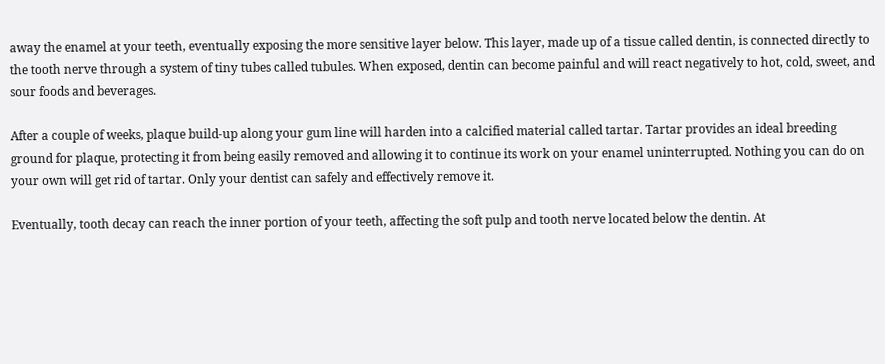away the enamel at your teeth, eventually exposing the more sensitive layer below. This layer, made up of a tissue called dentin, is connected directly to the tooth nerve through a system of tiny tubes called tubules. When exposed, dentin can become painful and will react negatively to hot, cold, sweet, and sour foods and beverages.

After a couple of weeks, plaque build-up along your gum line will harden into a calcified material called tartar. Tartar provides an ideal breeding ground for plaque, protecting it from being easily removed and allowing it to continue its work on your enamel uninterrupted. Nothing you can do on your own will get rid of tartar. Only your dentist can safely and effectively remove it.

Eventually, tooth decay can reach the inner portion of your teeth, affecting the soft pulp and tooth nerve located below the dentin. At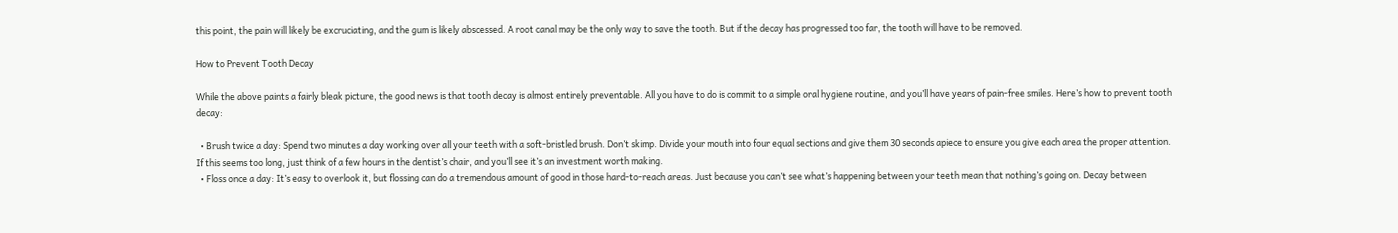this point, the pain will likely be excruciating, and the gum is likely abscessed. A root canal may be the only way to save the tooth. But if the decay has progressed too far, the tooth will have to be removed.

How to Prevent Tooth Decay

While the above paints a fairly bleak picture, the good news is that tooth decay is almost entirely preventable. All you have to do is commit to a simple oral hygiene routine, and you’ll have years of pain-free smiles. Here’s how to prevent tooth decay:

  • Brush twice a day: Spend two minutes a day working over all your teeth with a soft-bristled brush. Don’t skimp. Divide your mouth into four equal sections and give them 30 seconds apiece to ensure you give each area the proper attention. If this seems too long, just think of a few hours in the dentist’s chair, and you’ll see it’s an investment worth making.
  • Floss once a day: It’s easy to overlook it, but flossing can do a tremendous amount of good in those hard-to-reach areas. Just because you can’t see what’s happening between your teeth mean that nothing’s going on. Decay between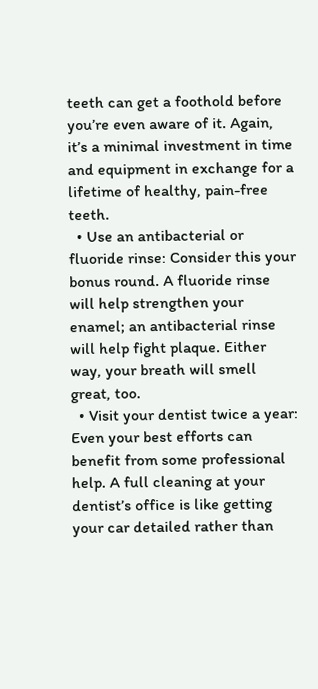teeth can get a foothold before you’re even aware of it. Again, it’s a minimal investment in time and equipment in exchange for a lifetime of healthy, pain-free teeth.
  • Use an antibacterial or fluoride rinse: Consider this your bonus round. A fluoride rinse will help strengthen your enamel; an antibacterial rinse will help fight plaque. Either way, your breath will smell great, too.
  • Visit your dentist twice a year: Even your best efforts can benefit from some professional help. A full cleaning at your dentist’s office is like getting your car detailed rather than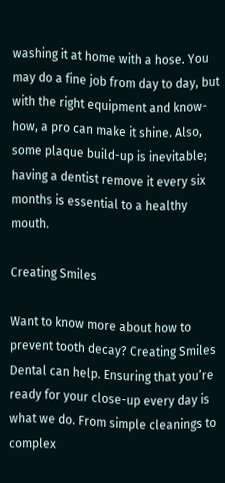washing it at home with a hose. You may do a fine job from day to day, but with the right equipment and know-how, a pro can make it shine. Also, some plaque build-up is inevitable; having a dentist remove it every six months is essential to a healthy mouth.

Creating Smiles

Want to know more about how to prevent tooth decay? Creating Smiles Dental can help. Ensuring that you’re ready for your close-up every day is what we do. From simple cleanings to complex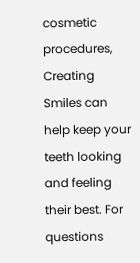cosmetic procedures, Creating Smiles can help keep your teeth looking and feeling their best. For questions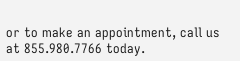or to make an appointment, call us at 855.980.7766 today.